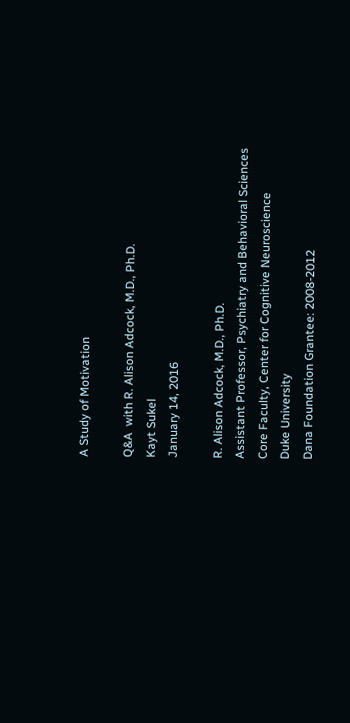A Study of Motivation

Q&A  with R. Alison Adcock, M.D., Ph.D.
Kayt Sukel
January 14, 2016

R. Alison Adcock, M.D., Ph.D.
Assistant Professor, Psychiatry and Behavioral Sciences
Core Faculty, Center for Cognitive Neuroscience
Duke University
Dana Foundation Grantee: 2008-2012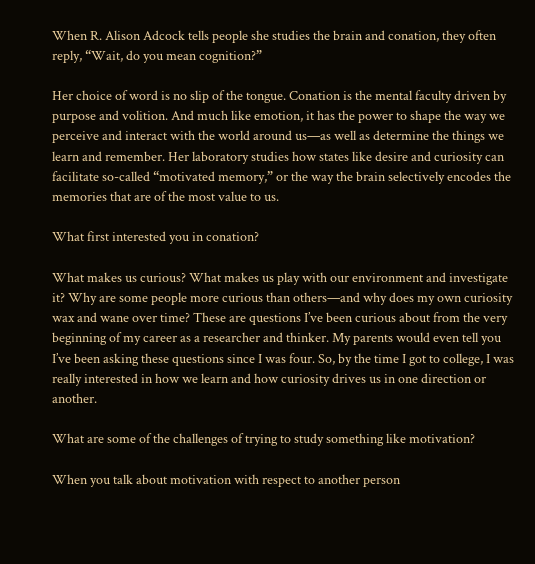When R. Alison Adcock tells people she studies the brain and conation, they often reply, “Wait, do you mean cognition?”

Her choice of word is no slip of the tongue. Conation is the mental faculty driven by purpose and volition. And much like emotion, it has the power to shape the way we perceive and interact with the world around us—as well as determine the things we learn and remember. Her laboratory studies how states like desire and curiosity can facilitate so-called “motivated memory,” or the way the brain selectively encodes the memories that are of the most value to us.

What first interested you in conation?

What makes us curious? What makes us play with our environment and investigate it? Why are some people more curious than others—and why does my own curiosity wax and wane over time? These are questions I’ve been curious about from the very beginning of my career as a researcher and thinker. My parents would even tell you I’ve been asking these questions since I was four. So, by the time I got to college, I was really interested in how we learn and how curiosity drives us in one direction or another.

What are some of the challenges of trying to study something like motivation?

When you talk about motivation with respect to another person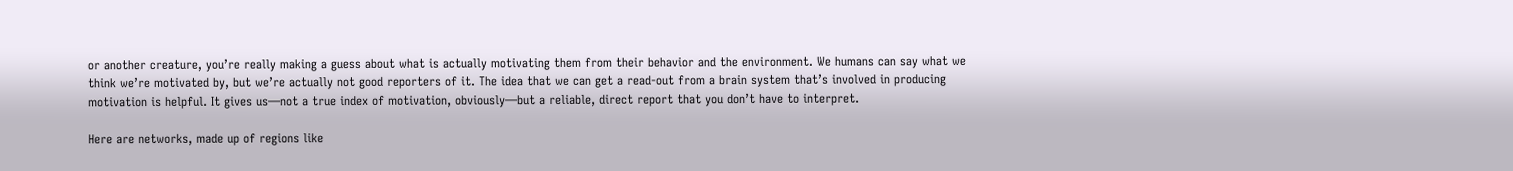or another creature, you’re really making a guess about what is actually motivating them from their behavior and the environment. We humans can say what we think we’re motivated by, but we’re actually not good reporters of it. The idea that we can get a read-out from a brain system that’s involved in producing motivation is helpful. It gives us—not a true index of motivation, obviously—but a reliable, direct report that you don’t have to interpret.

Here are networks, made up of regions like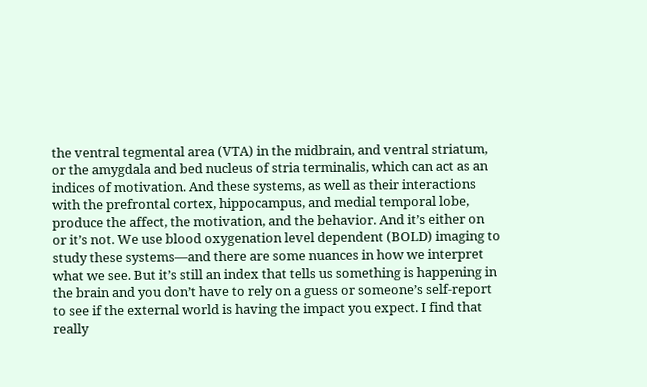the ventral tegmental area (VTA) in the midbrain, and ventral striatum, or the amygdala and bed nucleus of stria terminalis, which can act as an indices of motivation. And these systems, as well as their interactions with the prefrontal cortex, hippocampus, and medial temporal lobe, produce the affect, the motivation, and the behavior. And it’s either on or it’s not. We use blood oxygenation level dependent (BOLD) imaging to study these systems—and there are some nuances in how we interpret what we see. But it’s still an index that tells us something is happening in the brain and you don’t have to rely on a guess or someone’s self-report to see if the external world is having the impact you expect. I find that really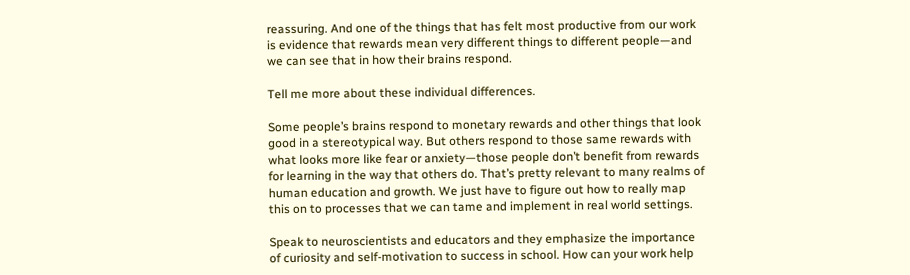reassuring. And one of the things that has felt most productive from our work is evidence that rewards mean very different things to different people—and we can see that in how their brains respond.

Tell me more about these individual differences.

Some people’s brains respond to monetary rewards and other things that look good in a stereotypical way. But others respond to those same rewards with what looks more like fear or anxiety—those people don’t benefit from rewards for learning in the way that others do. That’s pretty relevant to many realms of human education and growth. We just have to figure out how to really map this on to processes that we can tame and implement in real world settings.

Speak to neuroscientists and educators and they emphasize the importance of curiosity and self-motivation to success in school. How can your work help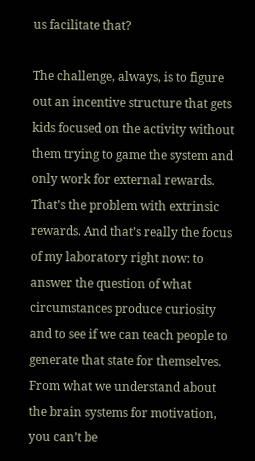us facilitate that?

The challenge, always, is to figure out an incentive structure that gets kids focused on the activity without them trying to game the system and only work for external rewards. That’s the problem with extrinsic rewards. And that’s really the focus of my laboratory right now: to answer the question of what circumstances produce curiosity and to see if we can teach people to generate that state for themselves. From what we understand about the brain systems for motivation, you can’t be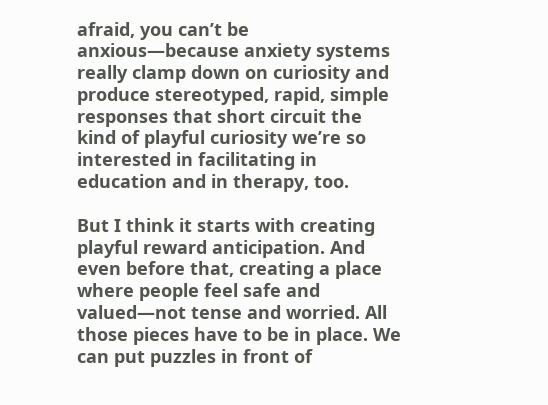afraid, you can’t be anxious—because anxiety systems really clamp down on curiosity and produce stereotyped, rapid, simple responses that short circuit the kind of playful curiosity we’re so interested in facilitating in education and in therapy, too.

But I think it starts with creating playful reward anticipation. And even before that, creating a place where people feel safe and valued—not tense and worried. All those pieces have to be in place. We can put puzzles in front of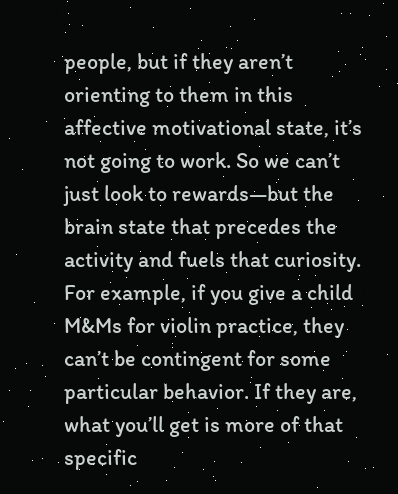people, but if they aren’t orienting to them in this affective motivational state, it’s not going to work. So we can’t just look to rewards—but the brain state that precedes the activity and fuels that curiosity. For example, if you give a child M&Ms for violin practice, they can’t be contingent for some particular behavior. If they are, what you’ll get is more of that specific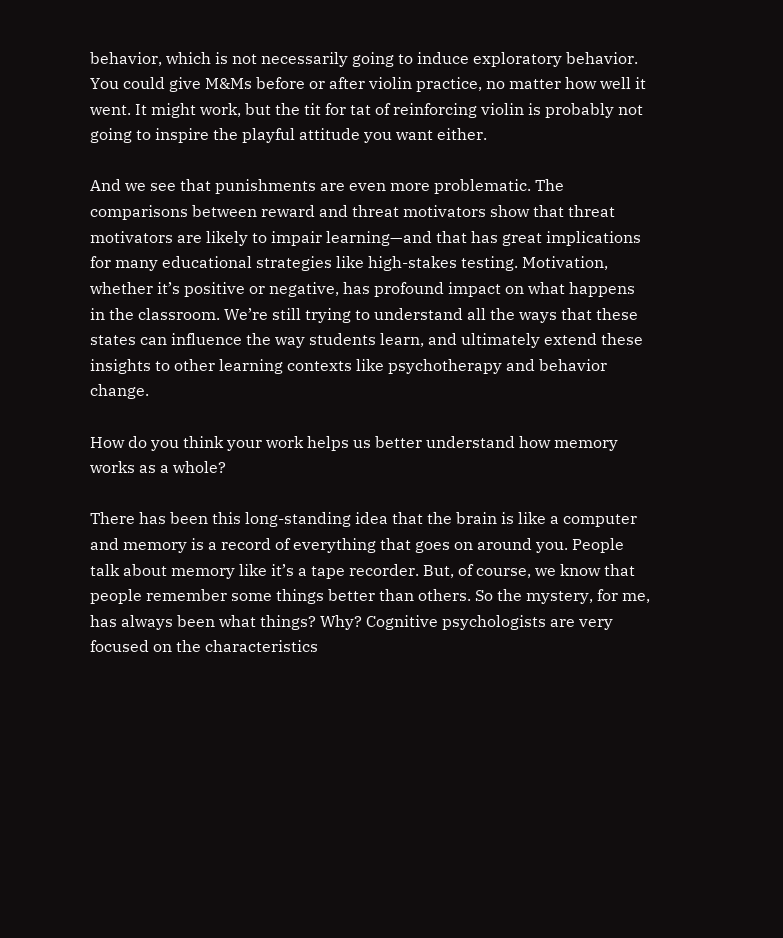behavior, which is not necessarily going to induce exploratory behavior. You could give M&Ms before or after violin practice, no matter how well it went. It might work, but the tit for tat of reinforcing violin is probably not going to inspire the playful attitude you want either.

And we see that punishments are even more problematic. The comparisons between reward and threat motivators show that threat motivators are likely to impair learning—and that has great implications for many educational strategies like high-stakes testing. Motivation, whether it’s positive or negative, has profound impact on what happens in the classroom. We’re still trying to understand all the ways that these states can influence the way students learn, and ultimately extend these insights to other learning contexts like psychotherapy and behavior change.

How do you think your work helps us better understand how memory works as a whole?

There has been this long-standing idea that the brain is like a computer and memory is a record of everything that goes on around you. People talk about memory like it’s a tape recorder. But, of course, we know that people remember some things better than others. So the mystery, for me, has always been what things? Why? Cognitive psychologists are very focused on the characteristics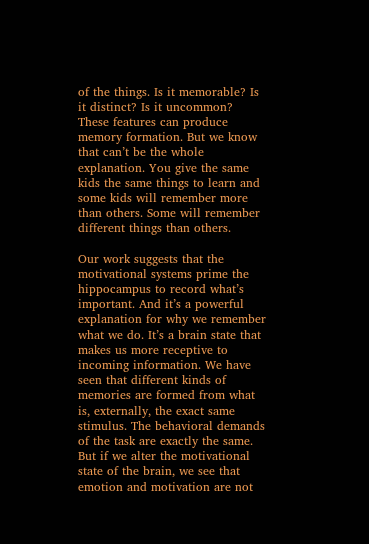of the things. Is it memorable? Is it distinct? Is it uncommon? These features can produce memory formation. But we know that can’t be the whole explanation. You give the same kids the same things to learn and some kids will remember more than others. Some will remember different things than others.

Our work suggests that the motivational systems prime the hippocampus to record what’s important. And it’s a powerful explanation for why we remember what we do. It’s a brain state that makes us more receptive to incoming information. We have seen that different kinds of memories are formed from what is, externally, the exact same stimulus. The behavioral demands of the task are exactly the same. But if we alter the motivational state of the brain, we see that emotion and motivation are not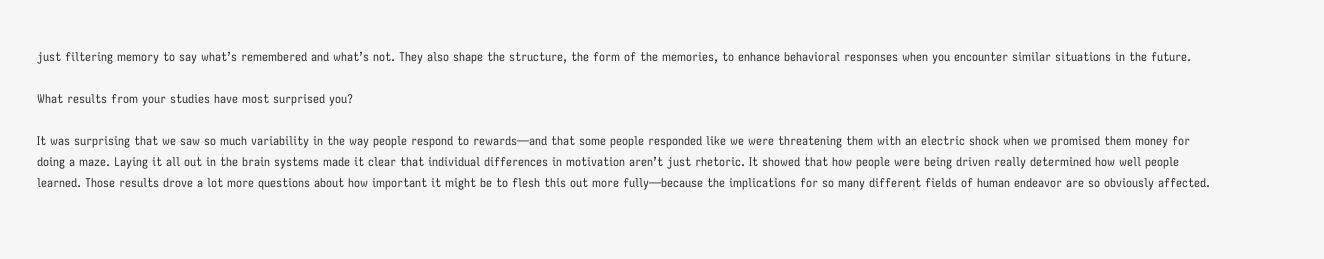just filtering memory to say what’s remembered and what’s not. They also shape the structure, the form of the memories, to enhance behavioral responses when you encounter similar situations in the future.

What results from your studies have most surprised you?

It was surprising that we saw so much variability in the way people respond to rewards—and that some people responded like we were threatening them with an electric shock when we promised them money for doing a maze. Laying it all out in the brain systems made it clear that individual differences in motivation aren’t just rhetoric. It showed that how people were being driven really determined how well people learned. Those results drove a lot more questions about how important it might be to flesh this out more fully—because the implications for so many different fields of human endeavor are so obviously affected.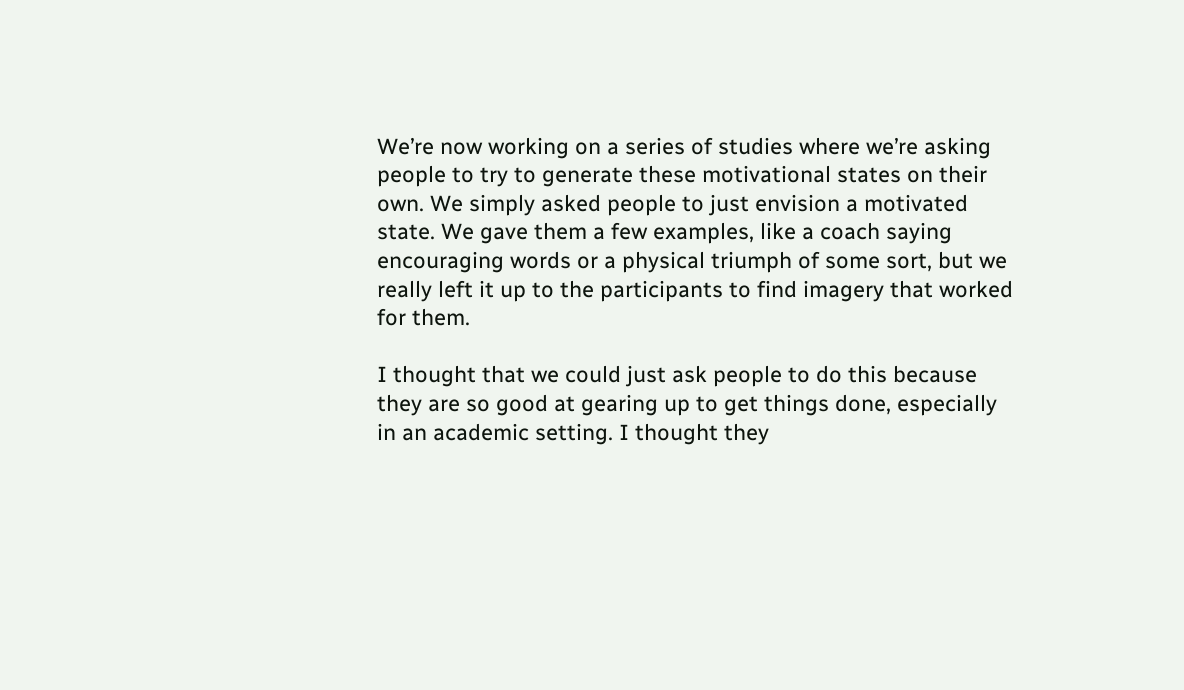We’re now working on a series of studies where we’re asking people to try to generate these motivational states on their own. We simply asked people to just envision a motivated state. We gave them a few examples, like a coach saying encouraging words or a physical triumph of some sort, but we really left it up to the participants to find imagery that worked for them.

I thought that we could just ask people to do this because they are so good at gearing up to get things done, especially in an academic setting. I thought they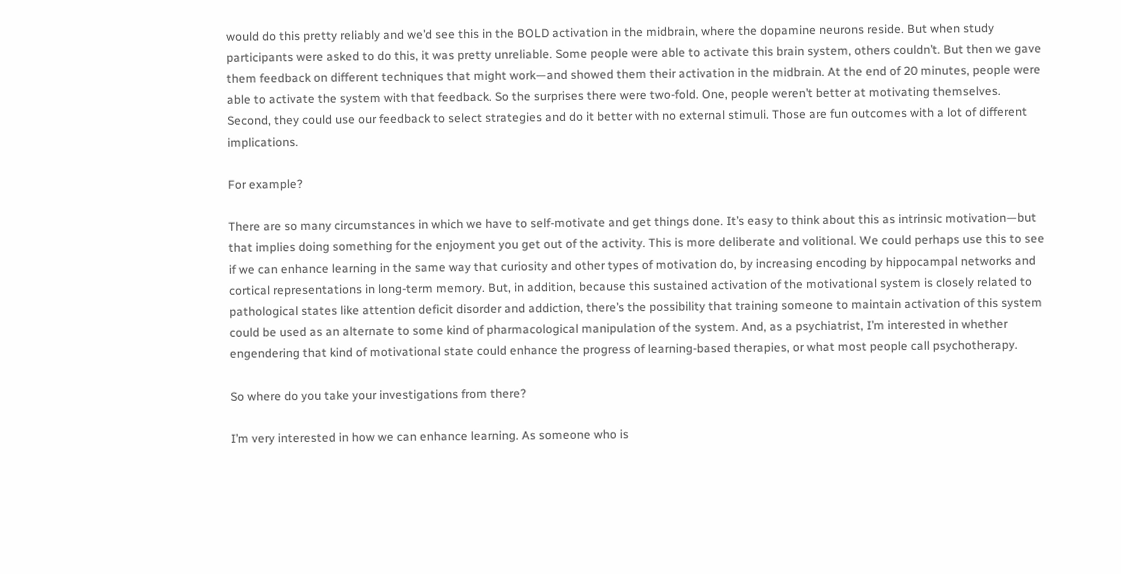would do this pretty reliably and we’d see this in the BOLD activation in the midbrain, where the dopamine neurons reside. But when study participants were asked to do this, it was pretty unreliable. Some people were able to activate this brain system, others couldn’t. But then we gave them feedback on different techniques that might work—and showed them their activation in the midbrain. At the end of 20 minutes, people were able to activate the system with that feedback. So the surprises there were two-fold. One, people weren’t better at motivating themselves. Second, they could use our feedback to select strategies and do it better with no external stimuli. Those are fun outcomes with a lot of different implications.

For example?

There are so many circumstances in which we have to self-motivate and get things done. It’s easy to think about this as intrinsic motivation—but that implies doing something for the enjoyment you get out of the activity. This is more deliberate and volitional. We could perhaps use this to see if we can enhance learning in the same way that curiosity and other types of motivation do, by increasing encoding by hippocampal networks and cortical representations in long-term memory. But, in addition, because this sustained activation of the motivational system is closely related to pathological states like attention deficit disorder and addiction, there’s the possibility that training someone to maintain activation of this system could be used as an alternate to some kind of pharmacological manipulation of the system. And, as a psychiatrist, I’m interested in whether engendering that kind of motivational state could enhance the progress of learning-based therapies, or what most people call psychotherapy.

So where do you take your investigations from there?

I’m very interested in how we can enhance learning. As someone who is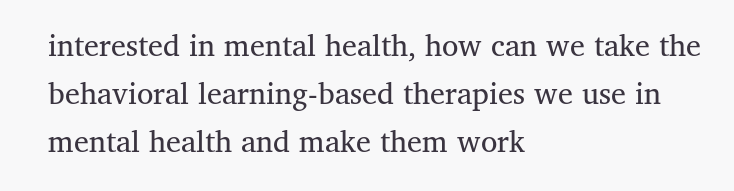interested in mental health, how can we take the behavioral learning-based therapies we use in mental health and make them work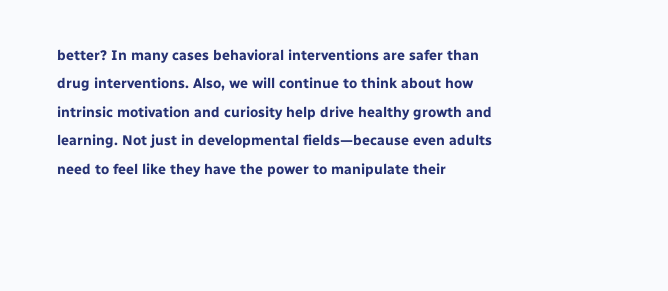better? In many cases behavioral interventions are safer than drug interventions. Also, we will continue to think about how intrinsic motivation and curiosity help drive healthy growth and learning. Not just in developmental fields—because even adults need to feel like they have the power to manipulate their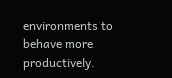environments to behave more productively.